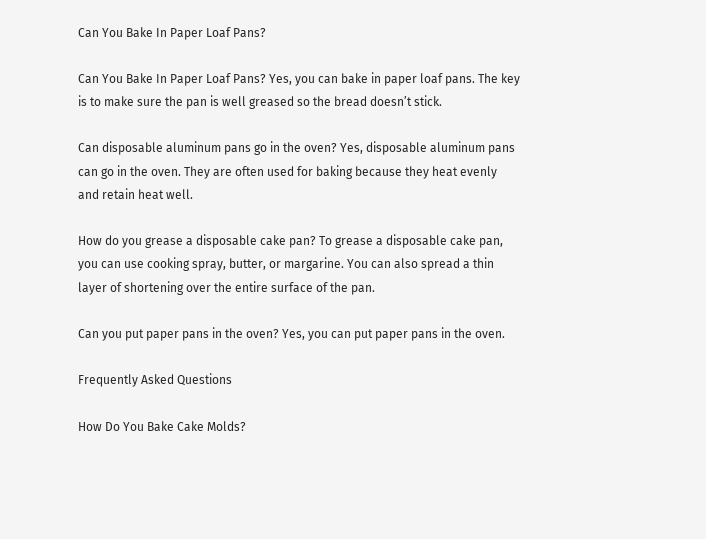Can You Bake In Paper Loaf Pans?

Can You Bake In Paper Loaf Pans? Yes, you can bake in paper loaf pans. The key is to make sure the pan is well greased so the bread doesn’t stick.

Can disposable aluminum pans go in the oven? Yes, disposable aluminum pans can go in the oven. They are often used for baking because they heat evenly and retain heat well.

How do you grease a disposable cake pan? To grease a disposable cake pan, you can use cooking spray, butter, or margarine. You can also spread a thin layer of shortening over the entire surface of the pan.

Can you put paper pans in the oven? Yes, you can put paper pans in the oven.

Frequently Asked Questions

How Do You Bake Cake Molds?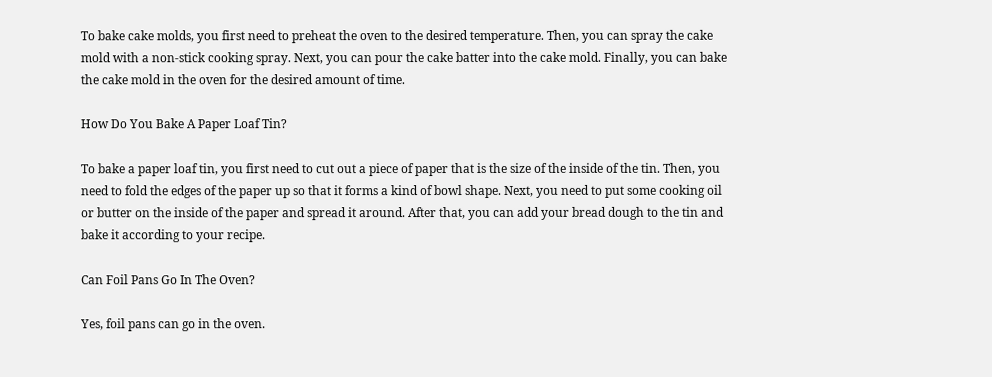To bake cake molds, you first need to preheat the oven to the desired temperature. Then, you can spray the cake mold with a non-stick cooking spray. Next, you can pour the cake batter into the cake mold. Finally, you can bake the cake mold in the oven for the desired amount of time.

How Do You Bake A Paper Loaf Tin?

To bake a paper loaf tin, you first need to cut out a piece of paper that is the size of the inside of the tin. Then, you need to fold the edges of the paper up so that it forms a kind of bowl shape. Next, you need to put some cooking oil or butter on the inside of the paper and spread it around. After that, you can add your bread dough to the tin and bake it according to your recipe.

Can Foil Pans Go In The Oven?

Yes, foil pans can go in the oven.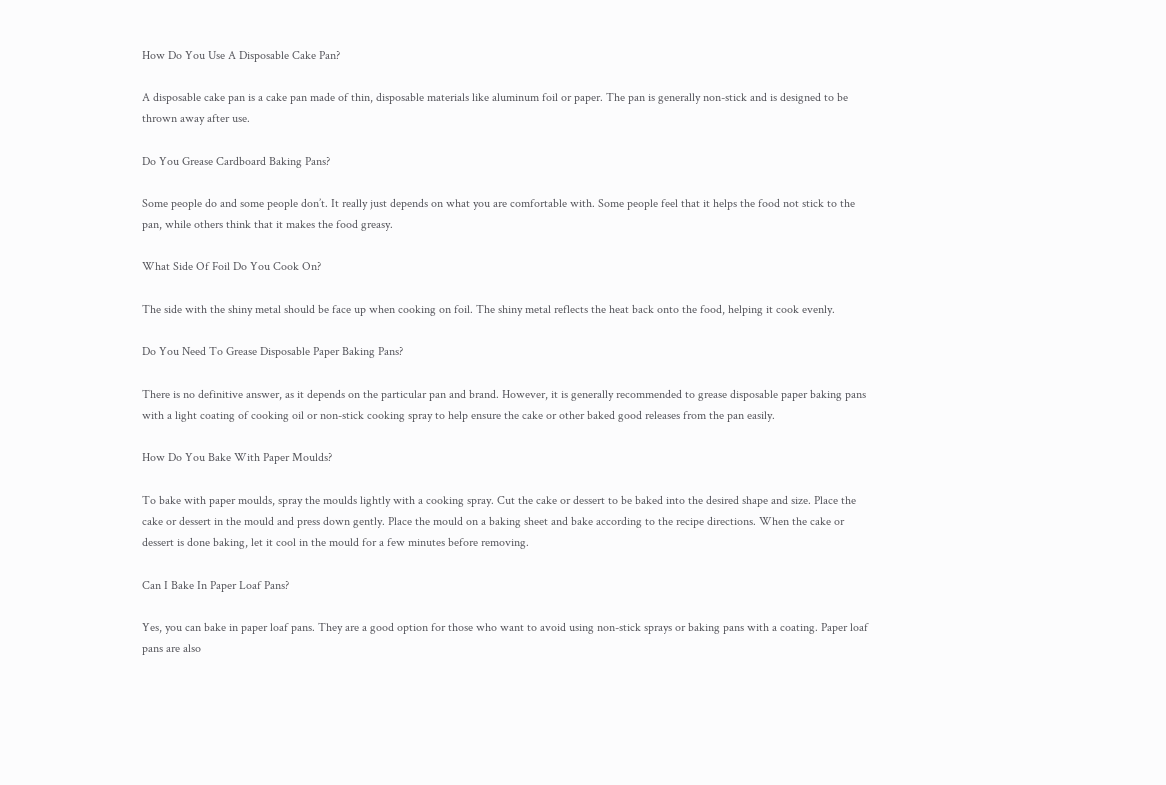How Do You Use A Disposable Cake Pan?

A disposable cake pan is a cake pan made of thin, disposable materials like aluminum foil or paper. The pan is generally non-stick and is designed to be thrown away after use.

Do You Grease Cardboard Baking Pans?

Some people do and some people don’t. It really just depends on what you are comfortable with. Some people feel that it helps the food not stick to the pan, while others think that it makes the food greasy.

What Side Of Foil Do You Cook On?

The side with the shiny metal should be face up when cooking on foil. The shiny metal reflects the heat back onto the food, helping it cook evenly.

Do You Need To Grease Disposable Paper Baking Pans?

There is no definitive answer, as it depends on the particular pan and brand. However, it is generally recommended to grease disposable paper baking pans with a light coating of cooking oil or non-stick cooking spray to help ensure the cake or other baked good releases from the pan easily.

How Do You Bake With Paper Moulds?

To bake with paper moulds, spray the moulds lightly with a cooking spray. Cut the cake or dessert to be baked into the desired shape and size. Place the cake or dessert in the mould and press down gently. Place the mould on a baking sheet and bake according to the recipe directions. When the cake or dessert is done baking, let it cool in the mould for a few minutes before removing.

Can I Bake In Paper Loaf Pans?

Yes, you can bake in paper loaf pans. They are a good option for those who want to avoid using non-stick sprays or baking pans with a coating. Paper loaf pans are also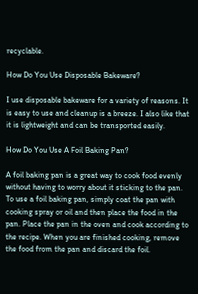recyclable.

How Do You Use Disposable Bakeware?

I use disposable bakeware for a variety of reasons. It is easy to use and cleanup is a breeze. I also like that it is lightweight and can be transported easily.

How Do You Use A Foil Baking Pan?

A foil baking pan is a great way to cook food evenly without having to worry about it sticking to the pan. To use a foil baking pan, simply coat the pan with cooking spray or oil and then place the food in the pan. Place the pan in the oven and cook according to the recipe. When you are finished cooking, remove the food from the pan and discard the foil.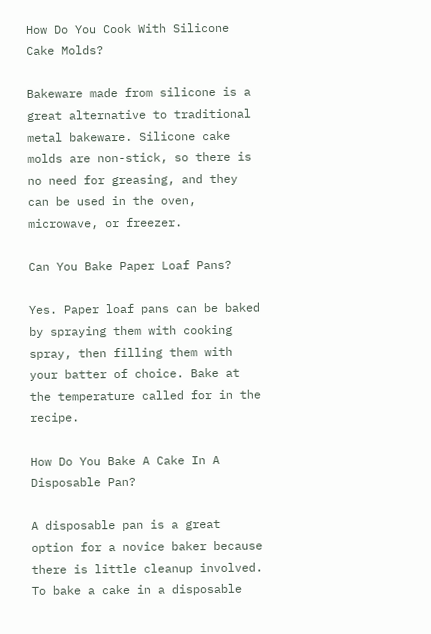How Do You Cook With Silicone Cake Molds?

Bakeware made from silicone is a great alternative to traditional metal bakeware. Silicone cake molds are non-stick, so there is no need for greasing, and they can be used in the oven, microwave, or freezer.

Can You Bake Paper Loaf Pans?

Yes. Paper loaf pans can be baked by spraying them with cooking spray, then filling them with your batter of choice. Bake at the temperature called for in the recipe.

How Do You Bake A Cake In A Disposable Pan?

A disposable pan is a great option for a novice baker because there is little cleanup involved. To bake a cake in a disposable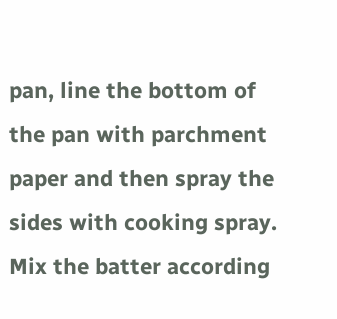pan, line the bottom of the pan with parchment paper and then spray the sides with cooking spray. Mix the batter according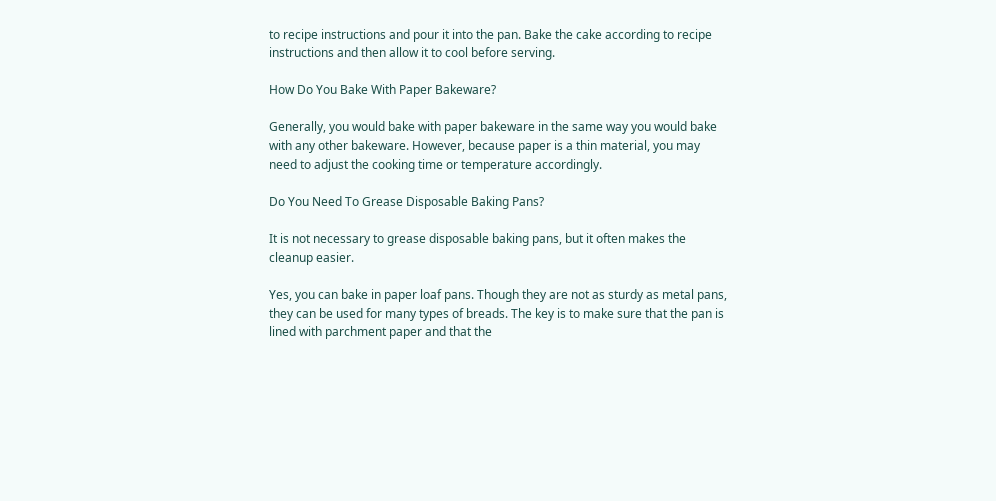to recipe instructions and pour it into the pan. Bake the cake according to recipe instructions and then allow it to cool before serving.

How Do You Bake With Paper Bakeware?

Generally, you would bake with paper bakeware in the same way you would bake with any other bakeware. However, because paper is a thin material, you may need to adjust the cooking time or temperature accordingly.

Do You Need To Grease Disposable Baking Pans?

It is not necessary to grease disposable baking pans, but it often makes the cleanup easier.

Yes, you can bake in paper loaf pans. Though they are not as sturdy as metal pans, they can be used for many types of breads. The key is to make sure that the pan is lined with parchment paper and that the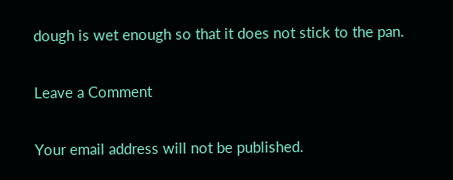dough is wet enough so that it does not stick to the pan.

Leave a Comment

Your email address will not be published.